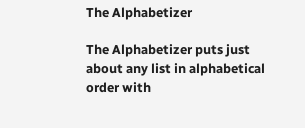The Alphabetizer

The Alphabetizer puts just about any list in alphabetical order with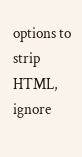options to strip HTML, ignore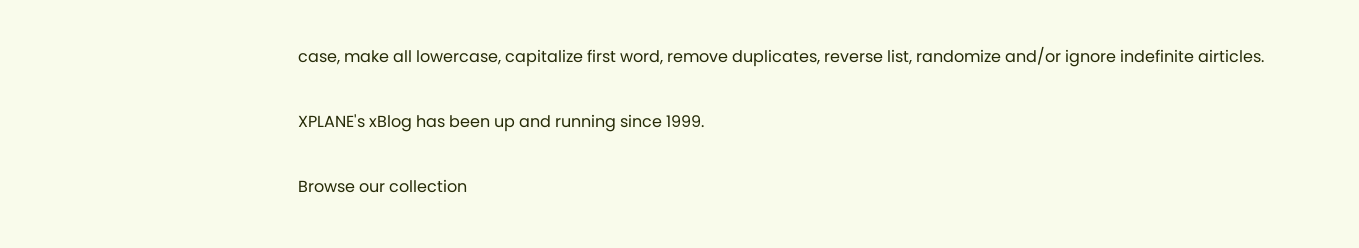case, make all lowercase, capitalize first word, remove duplicates, reverse list, randomize and/or ignore indefinite airticles.

XPLANE's xBlog has been up and running since 1999.

Browse our collection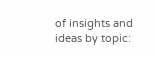of insights and ideas by topic: